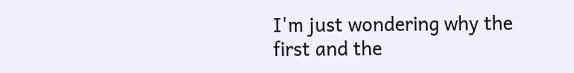I'm just wondering why the first and the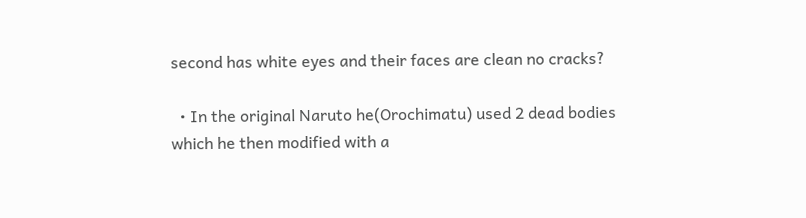second has white eyes and their faces are clean no cracks?

  • In the original Naruto he(Orochimatu) used 2 dead bodies which he then modified with a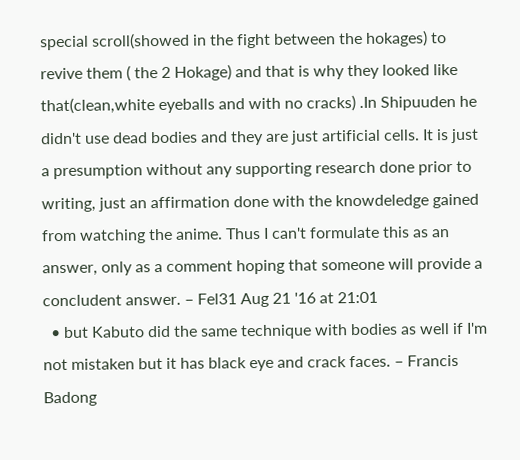special scroll(showed in the fight between the hokages) to revive them ( the 2 Hokage) and that is why they looked like that(clean,white eyeballs and with no cracks) .In Shipuuden he didn't use dead bodies and they are just artificial cells. It is just a presumption without any supporting research done prior to writing, just an affirmation done with the knowdeledge gained from watching the anime. Thus I can't formulate this as an answer, only as a comment hoping that someone will provide a concludent answer. – Fel31 Aug 21 '16 at 21:01
  • but Kabuto did the same technique with bodies as well if I'm not mistaken but it has black eye and crack faces. – Francis Badong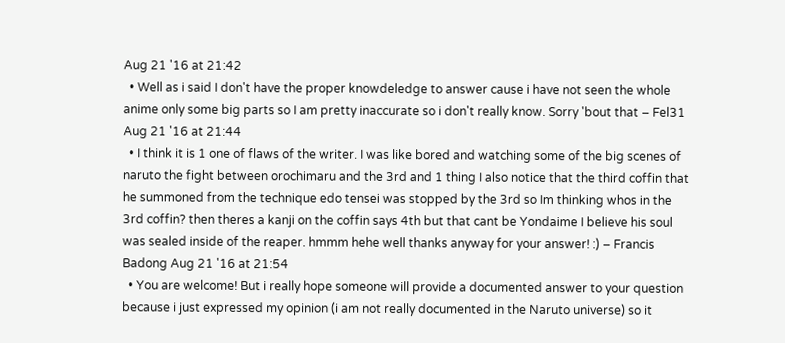Aug 21 '16 at 21:42
  • Well as i said I don't have the proper knowdeledge to answer cause i have not seen the whole anime only some big parts so I am pretty inaccurate so i don't really know. Sorry 'bout that – Fel31 Aug 21 '16 at 21:44
  • I think it is 1 one of flaws of the writer. I was like bored and watching some of the big scenes of naruto the fight between orochimaru and the 3rd and 1 thing I also notice that the third coffin that he summoned from the technique edo tensei was stopped by the 3rd so Im thinking whos in the 3rd coffin? then theres a kanji on the coffin says 4th but that cant be Yondaime I believe his soul was sealed inside of the reaper. hmmm hehe well thanks anyway for your answer! :) – Francis Badong Aug 21 '16 at 21:54
  • You are welcome! But i really hope someone will provide a documented answer to your question because i just expressed my opinion (i am not really documented in the Naruto universe) so it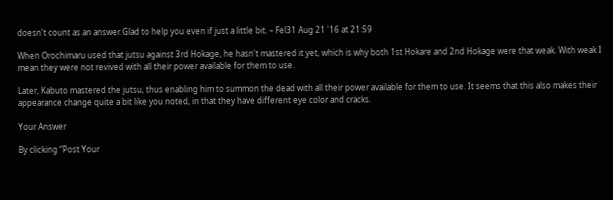doesn't count as an answer.Glad to help you even if just a little bit. – Fel31 Aug 21 '16 at 21:59

When Orochimaru used that jutsu against 3rd Hokage, he hasn't mastered it yet, which is why both 1st Hokare and 2nd Hokage were that weak. With weak I mean they were not revived with all their power available for them to use.

Later, Kabuto mastered the jutsu, thus enabling him to summon the dead with all their power available for them to use. It seems that this also makes their appearance change quite a bit like you noted, in that they have different eye color and cracks.

Your Answer

By clicking “Post Your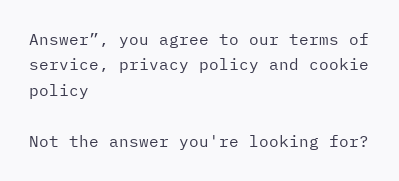Answer”, you agree to our terms of service, privacy policy and cookie policy

Not the answer you're looking for?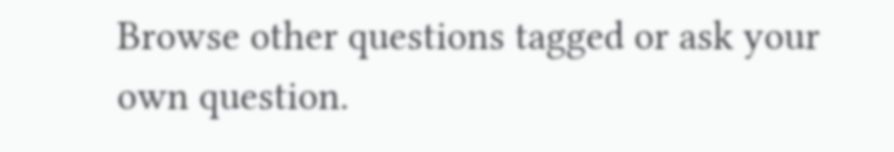Browse other questions tagged or ask your own question.